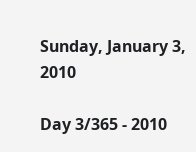Sunday, January 3, 2010

Day 3/365 - 2010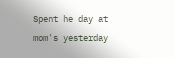Spent he day at mom's yesterday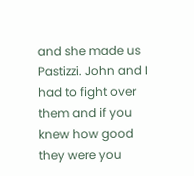and she made us Pastizzi. John and I had to fight over them and if you knew how good they were you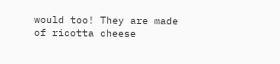would too! They are made of ricotta cheese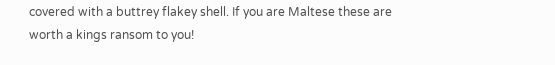covered with a buttrey flakey shell. If you are Maltese these are worth a kings ransom to you!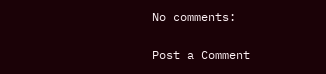No comments:

Post a Comment